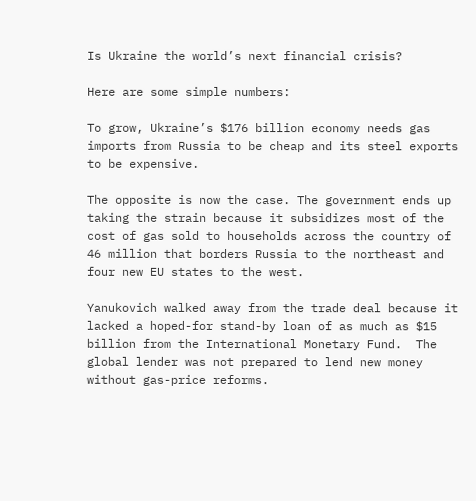Is Ukraine the world’s next financial crisis?

Here are some simple numbers:

To grow, Ukraine’s $176 billion economy needs gas imports from Russia to be cheap and its steel exports to be expensive.

The opposite is now the case. The government ends up taking the strain because it subsidizes most of the cost of gas sold to households across the country of 46 million that borders Russia to the northeast and four new EU states to the west.

Yanukovich walked away from the trade deal because it lacked a hoped-for stand-by loan of as much as $15 billion from the International Monetary Fund.  The global lender was not prepared to lend new money without gas-price reforms.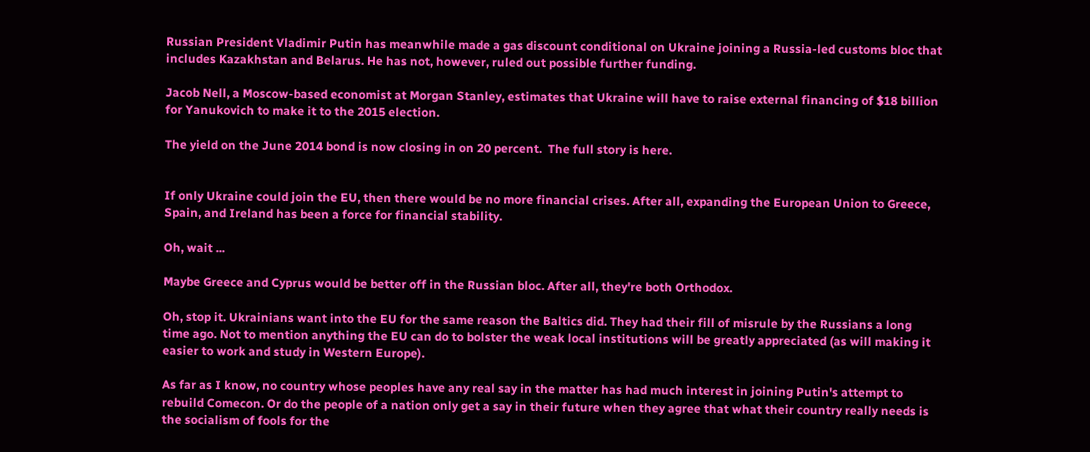Russian President Vladimir Putin has meanwhile made a gas discount conditional on Ukraine joining a Russia-led customs bloc that includes Kazakhstan and Belarus. He has not, however, ruled out possible further funding.

Jacob Nell, a Moscow-based economist at Morgan Stanley, estimates that Ukraine will have to raise external financing of $18 billion for Yanukovich to make it to the 2015 election.

The yield on the June 2014 bond is now closing in on 20 percent.  The full story is here.


If only Ukraine could join the EU, then there would be no more financial crises. After all, expanding the European Union to Greece, Spain, and Ireland has been a force for financial stability.

Oh, wait ...

Maybe Greece and Cyprus would be better off in the Russian bloc. After all, they're both Orthodox.

Oh, stop it. Ukrainians want into the EU for the same reason the Baltics did. They had their fill of misrule by the Russians a long time ago. Not to mention anything the EU can do to bolster the weak local institutions will be greatly appreciated (as will making it easier to work and study in Western Europe).

As far as I know, no country whose peoples have any real say in the matter has had much interest in joining Putin's attempt to rebuild Comecon. Or do the people of a nation only get a say in their future when they agree that what their country really needs is the socialism of fools for the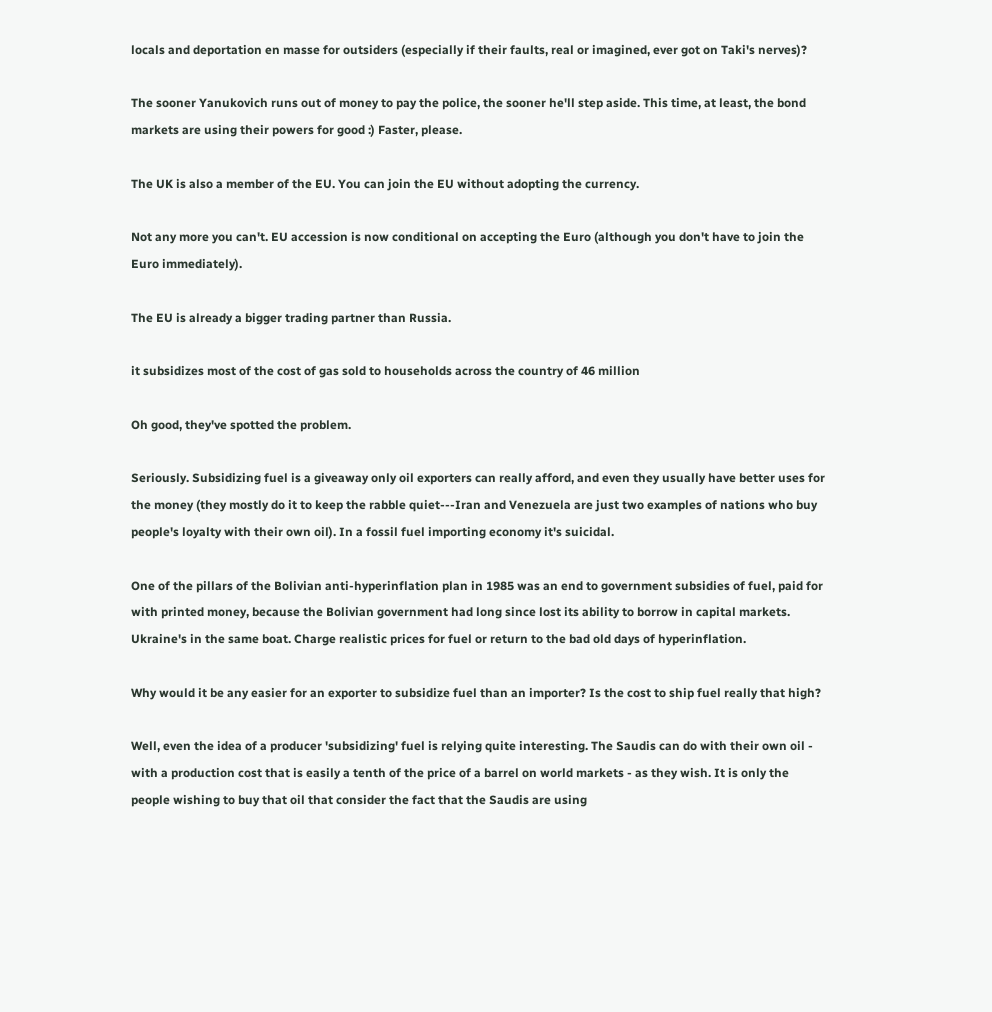locals and deportation en masse for outsiders (especially if their faults, real or imagined, ever got on Taki's nerves)?

The sooner Yanukovich runs out of money to pay the police, the sooner he'll step aside. This time, at least, the bond markets are using their powers for good :) Faster, please.

The UK is also a member of the EU. You can join the EU without adopting the currency.

Not any more you can't. EU accession is now conditional on accepting the Euro (although you don't have to join the Euro immediately).

The EU is already a bigger trading partner than Russia.

it subsidizes most of the cost of gas sold to households across the country of 46 million

Oh good, they've spotted the problem.

Seriously. Subsidizing fuel is a giveaway only oil exporters can really afford, and even they usually have better uses for the money (they mostly do it to keep the rabble quiet---Iran and Venezuela are just two examples of nations who buy people's loyalty with their own oil). In a fossil fuel importing economy it's suicidal.

One of the pillars of the Bolivian anti-hyperinflation plan in 1985 was an end to government subsidies of fuel, paid for with printed money, because the Bolivian government had long since lost its ability to borrow in capital markets. Ukraine's in the same boat. Charge realistic prices for fuel or return to the bad old days of hyperinflation.

Why would it be any easier for an exporter to subsidize fuel than an importer? Is the cost to ship fuel really that high?

Well, even the idea of a producer 'subsidizing' fuel is relying quite interesting. The Saudis can do with their own oil - with a production cost that is easily a tenth of the price of a barrel on world markets - as they wish. It is only the people wishing to buy that oil that consider the fact that the Saudis are using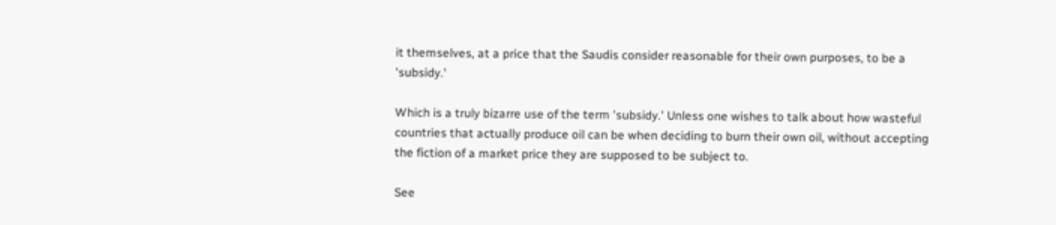it themselves, at a price that the Saudis consider reasonable for their own purposes, to be a 'subsidy.'

Which is a truly bizarre use of the term 'subsidy.' Unless one wishes to talk about how wasteful countries that actually produce oil can be when deciding to burn their own oil, without accepting the fiction of a market price they are supposed to be subject to.

See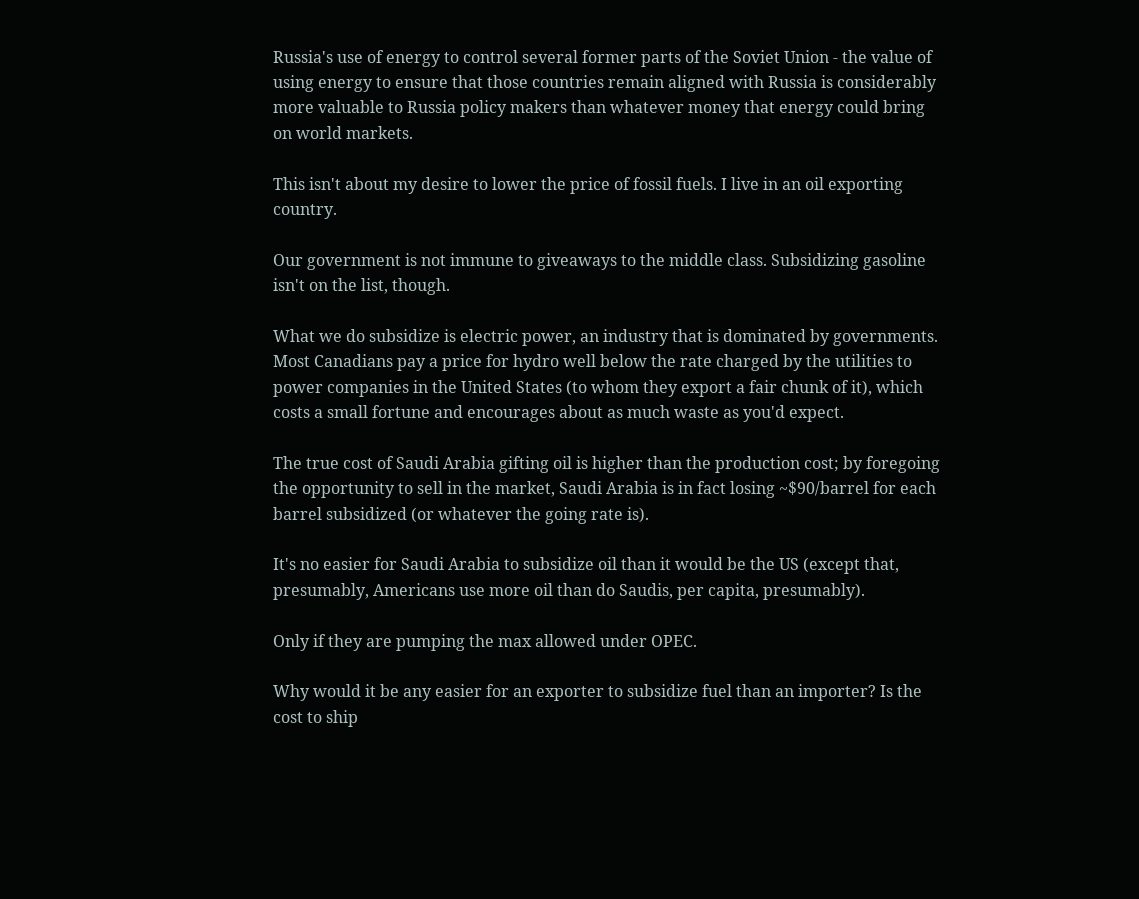Russia's use of energy to control several former parts of the Soviet Union - the value of using energy to ensure that those countries remain aligned with Russia is considerably more valuable to Russia policy makers than whatever money that energy could bring on world markets.

This isn't about my desire to lower the price of fossil fuels. I live in an oil exporting country.

Our government is not immune to giveaways to the middle class. Subsidizing gasoline isn't on the list, though.

What we do subsidize is electric power, an industry that is dominated by governments. Most Canadians pay a price for hydro well below the rate charged by the utilities to power companies in the United States (to whom they export a fair chunk of it), which costs a small fortune and encourages about as much waste as you'd expect.

The true cost of Saudi Arabia gifting oil is higher than the production cost; by foregoing the opportunity to sell in the market, Saudi Arabia is in fact losing ~$90/barrel for each barrel subsidized (or whatever the going rate is).

It's no easier for Saudi Arabia to subsidize oil than it would be the US (except that, presumably, Americans use more oil than do Saudis, per capita, presumably).

Only if they are pumping the max allowed under OPEC.

Why would it be any easier for an exporter to subsidize fuel than an importer? Is the cost to ship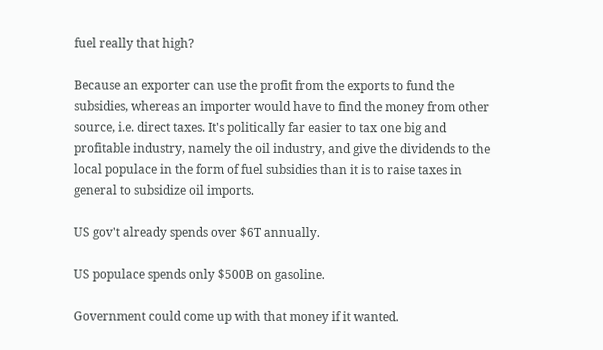fuel really that high?

Because an exporter can use the profit from the exports to fund the subsidies, whereas an importer would have to find the money from other source, i.e. direct taxes. It's politically far easier to tax one big and profitable industry, namely the oil industry, and give the dividends to the local populace in the form of fuel subsidies than it is to raise taxes in general to subsidize oil imports.

US gov't already spends over $6T annually.

US populace spends only $500B on gasoline.

Government could come up with that money if it wanted.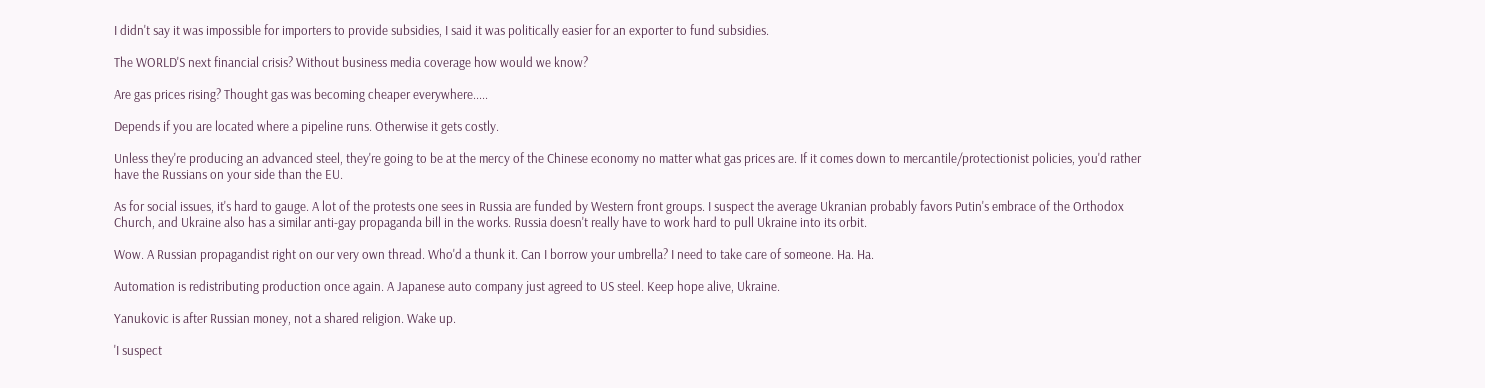I didn't say it was impossible for importers to provide subsidies, I said it was politically easier for an exporter to fund subsidies.

The WORLD'S next financial crisis? Without business media coverage how would we know?

Are gas prices rising? Thought gas was becoming cheaper everywhere.....

Depends if you are located where a pipeline runs. Otherwise it gets costly.

Unless they're producing an advanced steel, they're going to be at the mercy of the Chinese economy no matter what gas prices are. If it comes down to mercantile/protectionist policies, you'd rather have the Russians on your side than the EU.

As for social issues, it's hard to gauge. A lot of the protests one sees in Russia are funded by Western front groups. I suspect the average Ukranian probably favors Putin's embrace of the Orthodox Church, and Ukraine also has a similar anti-gay propaganda bill in the works. Russia doesn't really have to work hard to pull Ukraine into its orbit.

Wow. A Russian propagandist right on our very own thread. Who'd a thunk it. Can I borrow your umbrella? I need to take care of someone. Ha. Ha.

Automation is redistributing production once again. A Japanese auto company just agreed to US steel. Keep hope alive, Ukraine.

Yanukovic is after Russian money, not a shared religion. Wake up.

'I suspect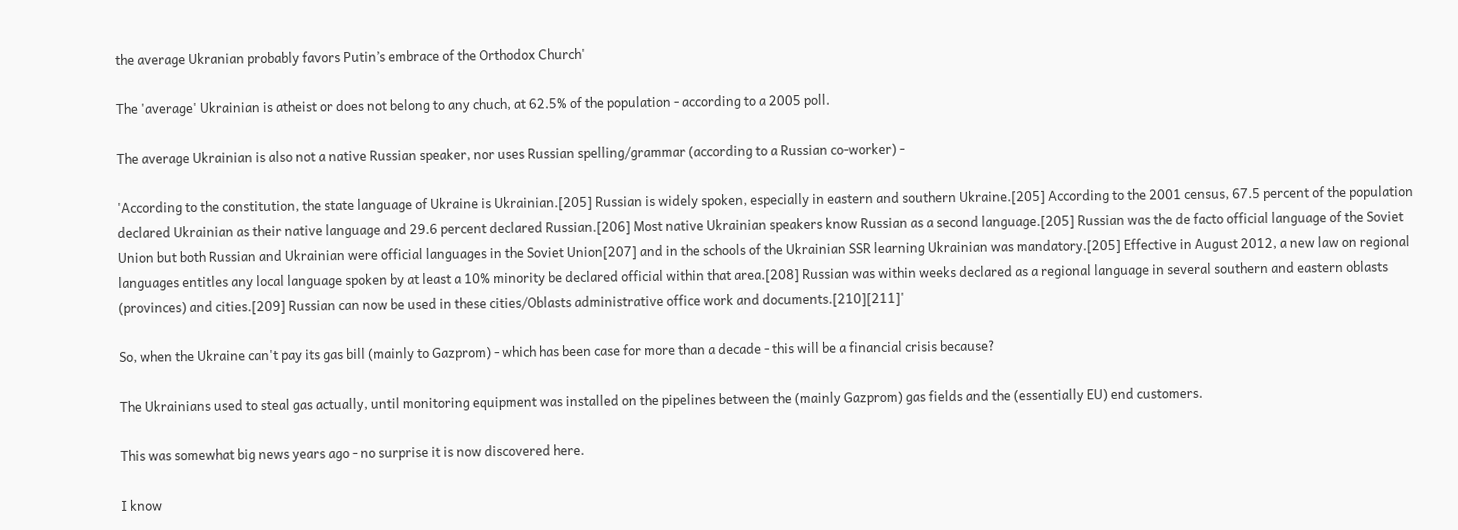the average Ukranian probably favors Putin’s embrace of the Orthodox Church'

The 'average' Ukrainian is atheist or does not belong to any chuch, at 62.5% of the population - according to a 2005 poll.

The average Ukrainian is also not a native Russian speaker, nor uses Russian spelling/grammar (according to a Russian co-worker) -

'According to the constitution, the state language of Ukraine is Ukrainian.[205] Russian is widely spoken, especially in eastern and southern Ukraine.[205] According to the 2001 census, 67.5 percent of the population declared Ukrainian as their native language and 29.6 percent declared Russian.[206] Most native Ukrainian speakers know Russian as a second language.[205] Russian was the de facto official language of the Soviet Union but both Russian and Ukrainian were official languages in the Soviet Union[207] and in the schools of the Ukrainian SSR learning Ukrainian was mandatory.[205] Effective in August 2012, a new law on regional languages entitles any local language spoken by at least a 10% minority be declared official within that area.[208] Russian was within weeks declared as a regional language in several southern and eastern oblasts (provinces) and cities.[209] Russian can now be used in these cities/Oblasts administrative office work and documents.[210][211]'

So, when the Ukraine can't pay its gas bill (mainly to Gazprom) - which has been case for more than a decade - this will be a financial crisis because?

The Ukrainians used to steal gas actually, until monitoring equipment was installed on the pipelines between the (mainly Gazprom) gas fields and the (essentially EU) end customers.

This was somewhat big news years ago - no surprise it is now discovered here.

I know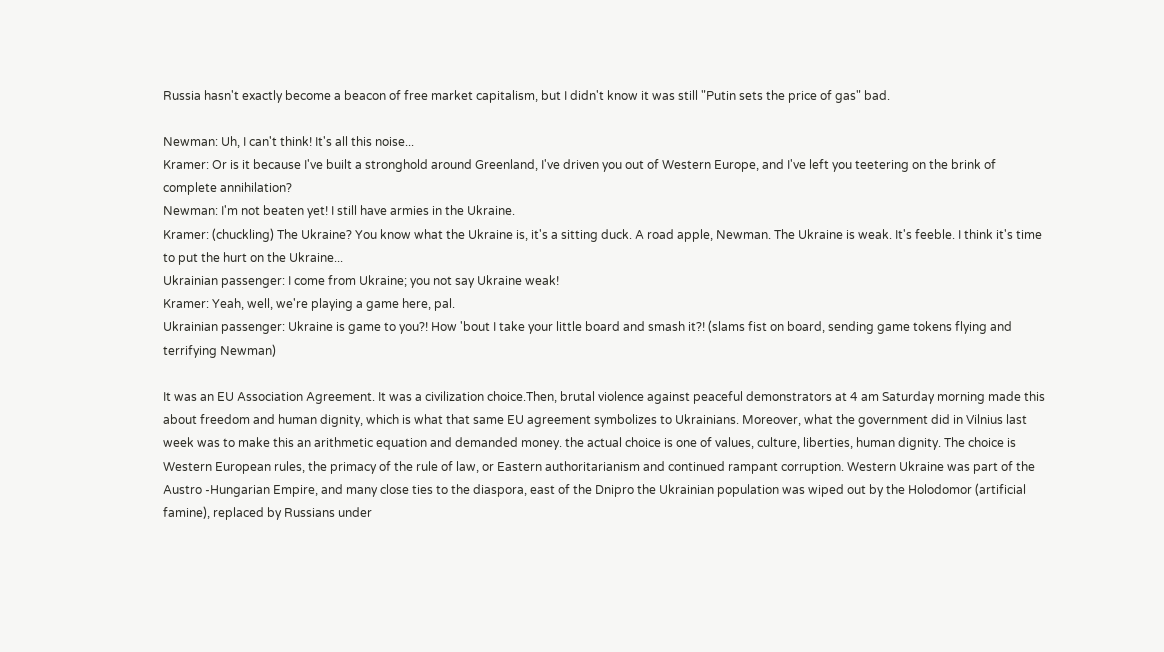Russia hasn't exactly become a beacon of free market capitalism, but I didn't know it was still "Putin sets the price of gas" bad.

Newman: Uh, I can't think! It's all this noise...
Kramer: Or is it because I've built a stronghold around Greenland, I've driven you out of Western Europe, and I've left you teetering on the brink of complete annihilation?
Newman: I'm not beaten yet! I still have armies in the Ukraine.
Kramer: (chuckling) The Ukraine? You know what the Ukraine is, it's a sitting duck. A road apple, Newman. The Ukraine is weak. It's feeble. I think it's time to put the hurt on the Ukraine...
Ukrainian passenger: I come from Ukraine; you not say Ukraine weak!
Kramer: Yeah, well, we're playing a game here, pal.
Ukrainian passenger: Ukraine is game to you?! How 'bout I take your little board and smash it?! (slams fist on board, sending game tokens flying and terrifying Newman)

It was an EU Association Agreement. It was a civilization choice.Then, brutal violence against peaceful demonstrators at 4 am Saturday morning made this about freedom and human dignity, which is what that same EU agreement symbolizes to Ukrainians. Moreover, what the government did in Vilnius last week was to make this an arithmetic equation and demanded money. the actual choice is one of values, culture, liberties, human dignity. The choice is Western European rules, the primacy of the rule of law, or Eastern authoritarianism and continued rampant corruption. Western Ukraine was part of the Austro -Hungarian Empire, and many close ties to the diaspora, east of the Dnipro the Ukrainian population was wiped out by the Holodomor (artificial famine), replaced by Russians under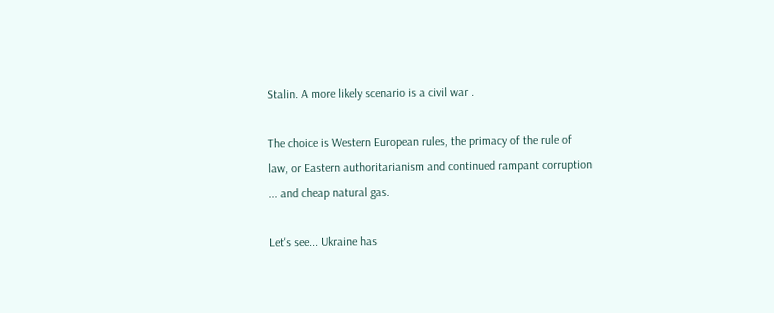Stalin. A more likely scenario is a civil war .

The choice is Western European rules, the primacy of the rule of law, or Eastern authoritarianism and continued rampant corruption ... and cheap natural gas.

Let's see... Ukraine has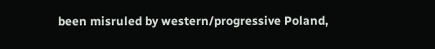been misruled by western/progressive Poland,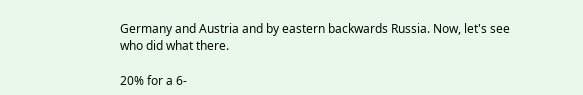Germany and Austria and by eastern backwards Russia. Now, let's see who did what there.

20% for a 6-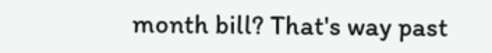month bill? That's way past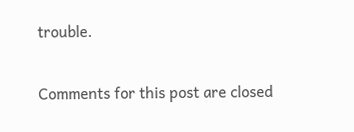trouble.

Comments for this post are closed